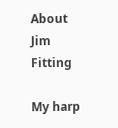About Jim Fitting

My harp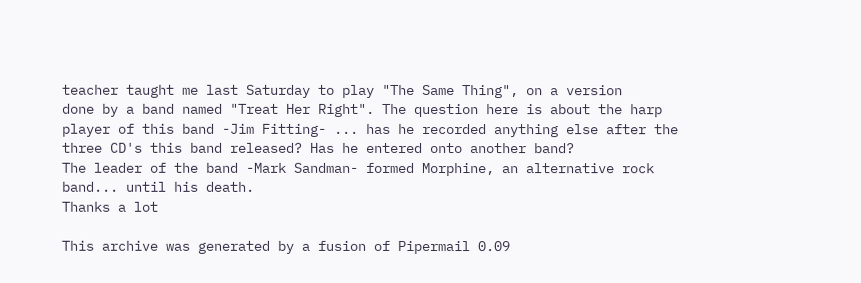teacher taught me last Saturday to play "The Same Thing", on a version
done by a band named "Treat Her Right". The question here is about the harp
player of this band -Jim Fitting- ... has he recorded anything else after the
three CD's this band released? Has he entered onto another band?
The leader of the band -Mark Sandman- formed Morphine, an alternative rock
band... until his death.
Thanks a lot

This archive was generated by a fusion of Pipermail 0.09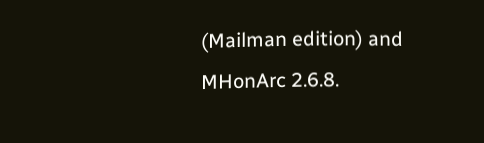(Mailman edition) and MHonArc 2.6.8.